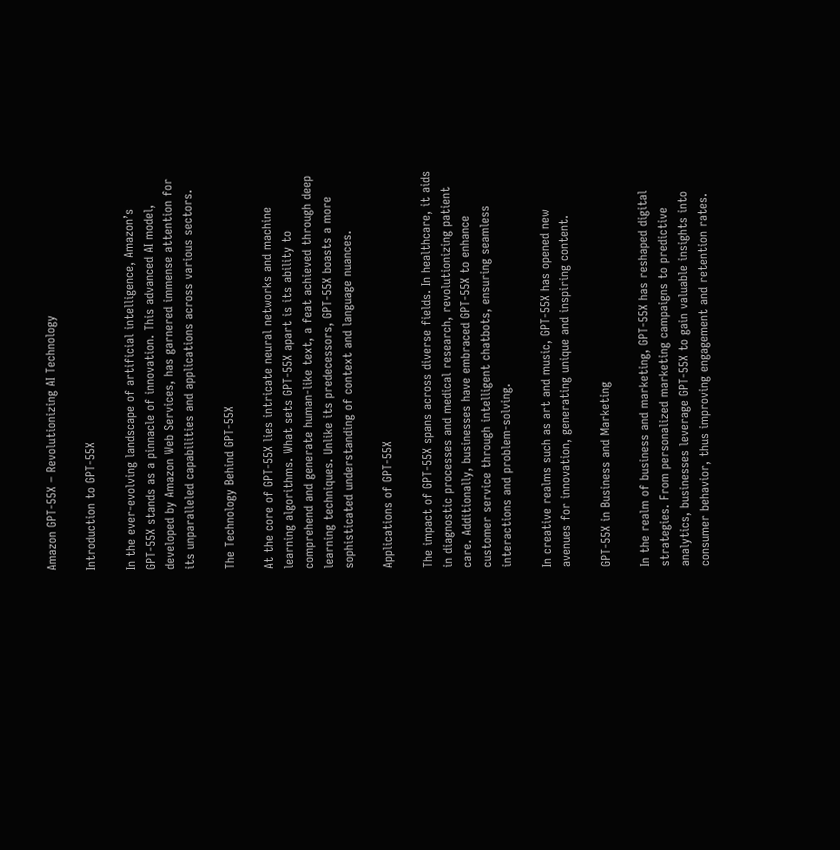Amazon GPT-55X – Revolutionizing AI Technology

Introduction to GPT-55X

In the ever-evolving landscape of artificial intelligence, Amazon’s GPT-55X stands as a pinnacle of innovation. This advanced AI model, developed by Amazon Web Services, has garnered immense attention for its unparalleled capabilities and applications across various sectors.

The Technology Behind GPT-55X

At the core of GPT-55X lies intricate neural networks and machine learning algorithms. What sets GPT-55X apart is its ability to comprehend and generate human-like text, a feat achieved through deep learning techniques. Unlike its predecessors, GPT-55X boasts a more sophisticated understanding of context and language nuances.

Applications of GPT-55X

The impact of GPT-55X spans across diverse fields. In healthcare, it aids in diagnostic processes and medical research, revolutionizing patient care. Additionally, businesses have embraced GPT-55X to enhance customer service through intelligent chatbots, ensuring seamless interactions and problem-solving.

In creative realms such as art and music, GPT-55X has opened new avenues for innovation, generating unique and inspiring content.

GPT-55X in Business and Marketing

In the realm of business and marketing, GPT-55X has reshaped digital strategies. From personalized marketing campaigns to predictive analytics, businesses leverage GPT-55X to gain valuable insights into consumer behavior, thus improving engagement and retention rates.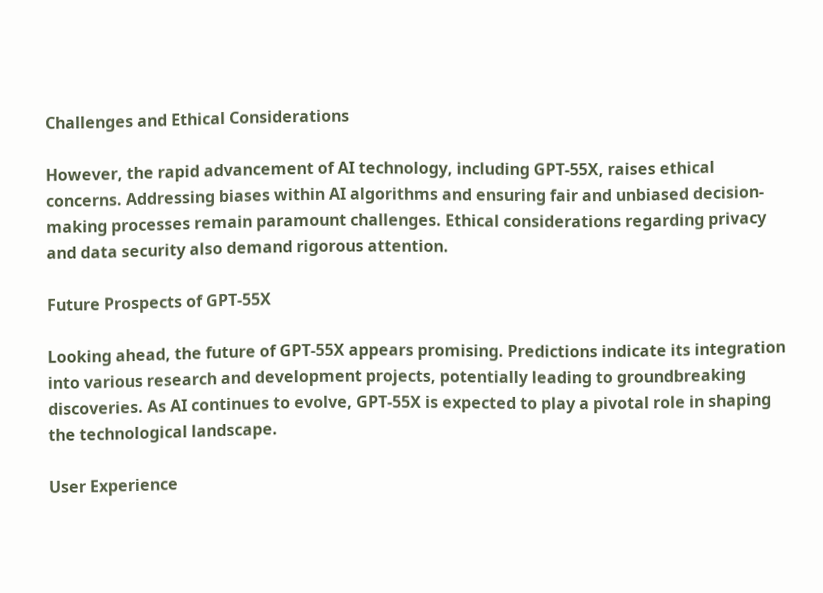Challenges and Ethical Considerations

However, the rapid advancement of AI technology, including GPT-55X, raises ethical concerns. Addressing biases within AI algorithms and ensuring fair and unbiased decision-making processes remain paramount challenges. Ethical considerations regarding privacy and data security also demand rigorous attention.

Future Prospects of GPT-55X

Looking ahead, the future of GPT-55X appears promising. Predictions indicate its integration into various research and development projects, potentially leading to groundbreaking discoveries. As AI continues to evolve, GPT-55X is expected to play a pivotal role in shaping the technological landscape.

User Experience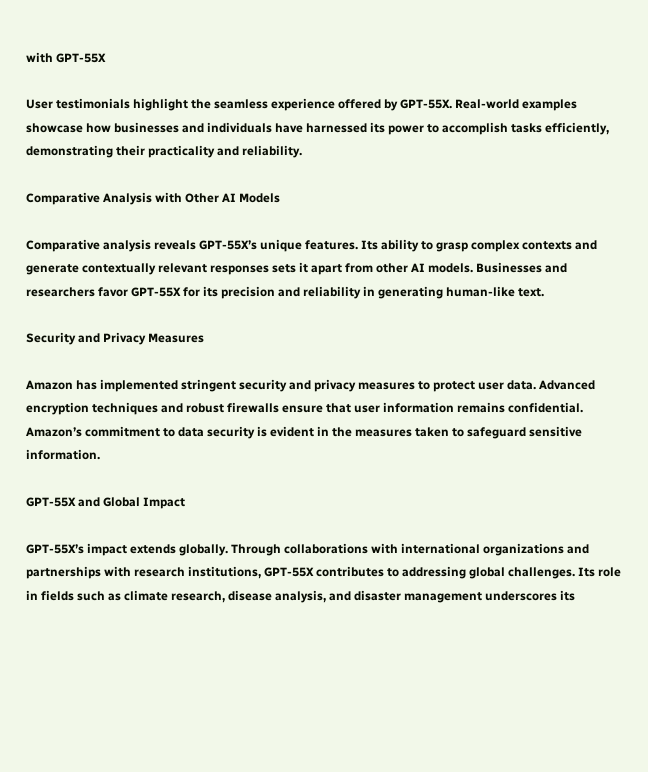with GPT-55X

User testimonials highlight the seamless experience offered by GPT-55X. Real-world examples showcase how businesses and individuals have harnessed its power to accomplish tasks efficiently, demonstrating their practicality and reliability.

Comparative Analysis with Other AI Models

Comparative analysis reveals GPT-55X’s unique features. Its ability to grasp complex contexts and generate contextually relevant responses sets it apart from other AI models. Businesses and researchers favor GPT-55X for its precision and reliability in generating human-like text.

Security and Privacy Measures

Amazon has implemented stringent security and privacy measures to protect user data. Advanced encryption techniques and robust firewalls ensure that user information remains confidential. Amazon’s commitment to data security is evident in the measures taken to safeguard sensitive information.

GPT-55X and Global Impact

GPT-55X’s impact extends globally. Through collaborations with international organizations and partnerships with research institutions, GPT-55X contributes to addressing global challenges. Its role in fields such as climate research, disease analysis, and disaster management underscores its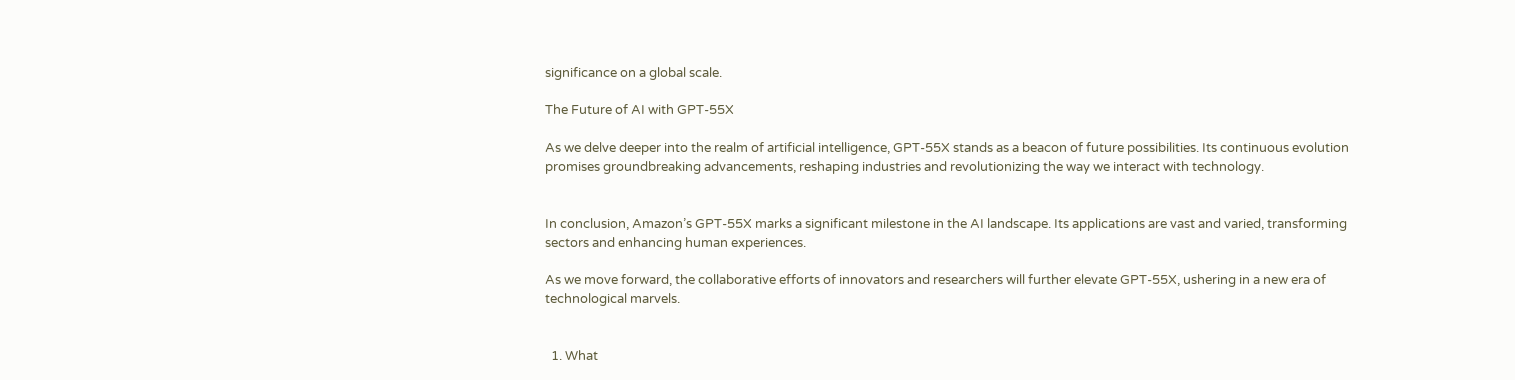significance on a global scale.

The Future of AI with GPT-55X

As we delve deeper into the realm of artificial intelligence, GPT-55X stands as a beacon of future possibilities. Its continuous evolution promises groundbreaking advancements, reshaping industries and revolutionizing the way we interact with technology.


In conclusion, Amazon’s GPT-55X marks a significant milestone in the AI landscape. Its applications are vast and varied, transforming sectors and enhancing human experiences.

As we move forward, the collaborative efforts of innovators and researchers will further elevate GPT-55X, ushering in a new era of technological marvels.


  1. What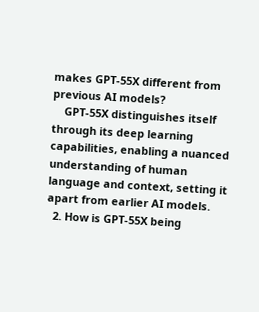makes GPT-55X different from previous AI models?
    GPT-55X distinguishes itself through its deep learning capabilities, enabling a nuanced understanding of human language and context, setting it apart from earlier AI models.
  2. How is GPT-55X being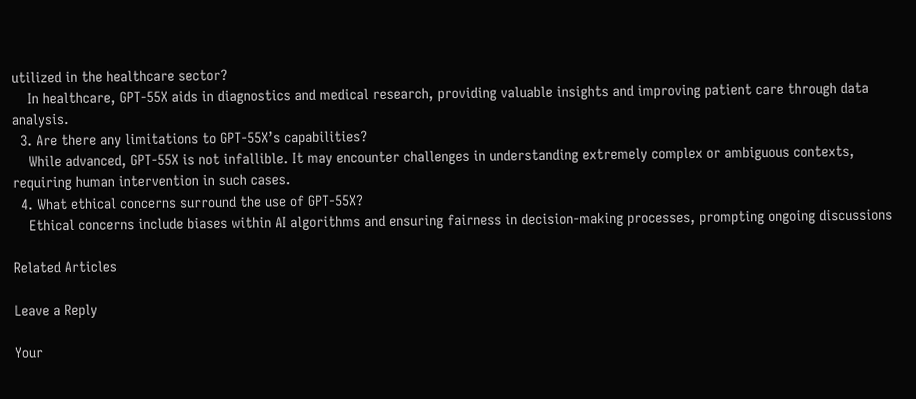utilized in the healthcare sector?
    In healthcare, GPT-55X aids in diagnostics and medical research, providing valuable insights and improving patient care through data analysis.
  3. Are there any limitations to GPT-55X’s capabilities?
    While advanced, GPT-55X is not infallible. It may encounter challenges in understanding extremely complex or ambiguous contexts, requiring human intervention in such cases.
  4. What ethical concerns surround the use of GPT-55X?
    Ethical concerns include biases within AI algorithms and ensuring fairness in decision-making processes, prompting ongoing discussions

Related Articles

Leave a Reply

Your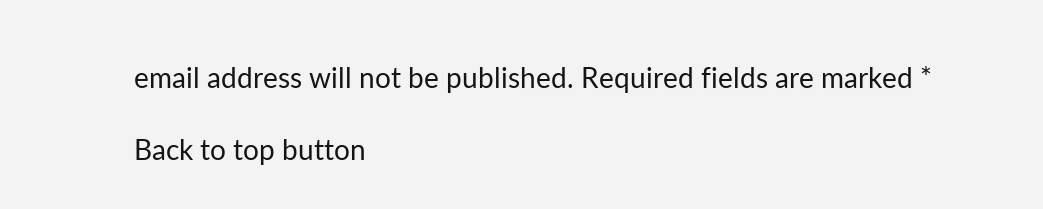email address will not be published. Required fields are marked *

Back to top button